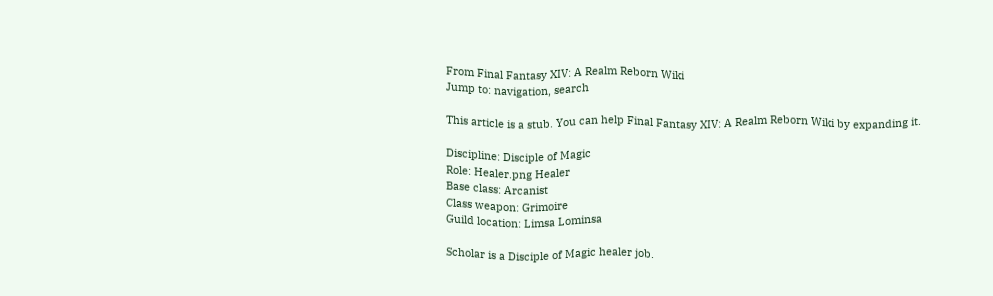From Final Fantasy XIV: A Realm Reborn Wiki
Jump to: navigation, search

This article is a stub. You can help Final Fantasy XIV: A Realm Reborn Wiki by expanding it.

Discipline: Disciple of Magic
Role: Healer.png Healer
Base class: Arcanist
Class weapon: Grimoire
Guild location: Limsa Lominsa

Scholar is a Disciple of Magic healer job.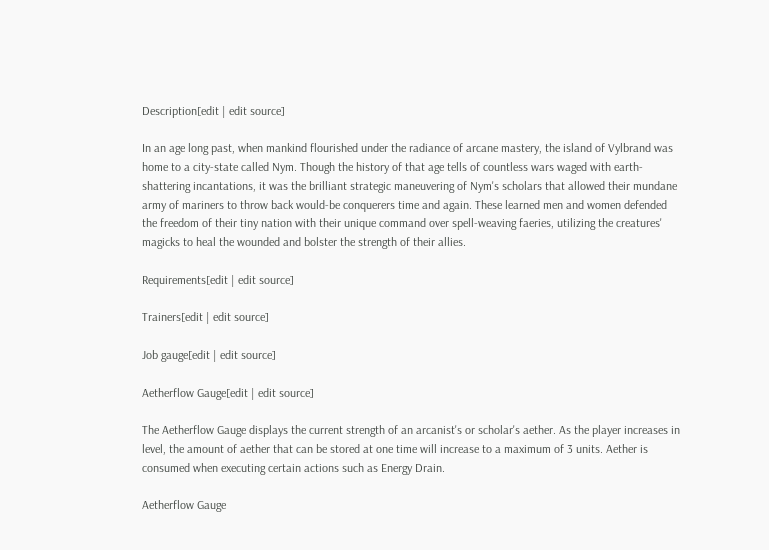Description[edit | edit source]

In an age long past, when mankind flourished under the radiance of arcane mastery, the island of Vylbrand was home to a city-state called Nym. Though the history of that age tells of countless wars waged with earth-shattering incantations, it was the brilliant strategic maneuvering of Nym's scholars that allowed their mundane army of mariners to throw back would-be conquerers time and again. These learned men and women defended the freedom of their tiny nation with their unique command over spell-weaving faeries, utilizing the creatures' magicks to heal the wounded and bolster the strength of their allies.

Requirements[edit | edit source]

Trainers[edit | edit source]

Job gauge[edit | edit source]

Aetherflow Gauge[edit | edit source]

The Aetherflow Gauge displays the current strength of an arcanist's or scholar's aether. As the player increases in level, the amount of aether that can be stored at one time will increase to a maximum of 3 units. Aether is consumed when executing certain actions such as Energy Drain.

Aetherflow Gauge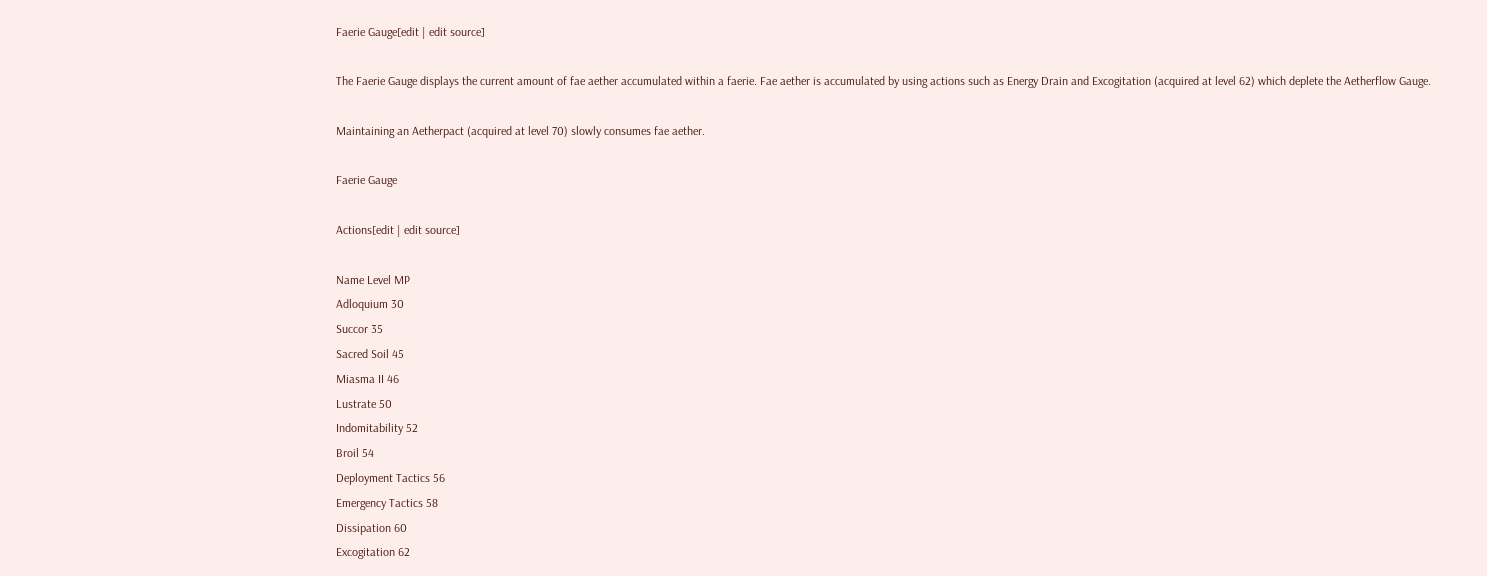Faerie Gauge[edit | edit source]

The Faerie Gauge displays the current amount of fae aether accumulated within a faerie. Fae aether is accumulated by using actions such as Energy Drain and Excogitation (acquired at level 62) which deplete the Aetherflow Gauge.

Maintaining an Aetherpact (acquired at level 70) slowly consumes fae aether.

Faerie Gauge

Actions[edit | edit source]

Name Level MP
Adloquium 30
Succor 35
Sacred Soil 45
Miasma II 46
Lustrate 50
Indomitability 52
Broil 54
Deployment Tactics 56
Emergency Tactics 58
Dissipation 60
Excogitation 62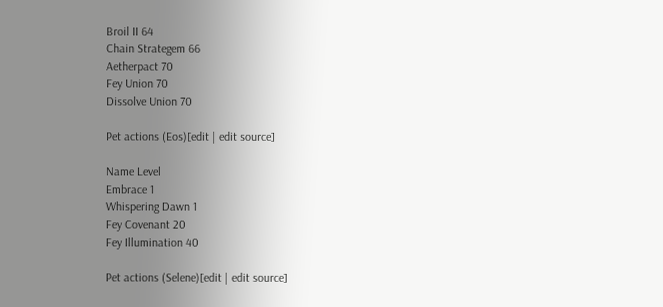Broil II 64
Chain Strategem 66
Aetherpact 70
Fey Union 70
Dissolve Union 70

Pet actions (Eos)[edit | edit source]

Name Level
Embrace 1
Whispering Dawn 1
Fey Covenant 20
Fey Illumination 40

Pet actions (Selene)[edit | edit source]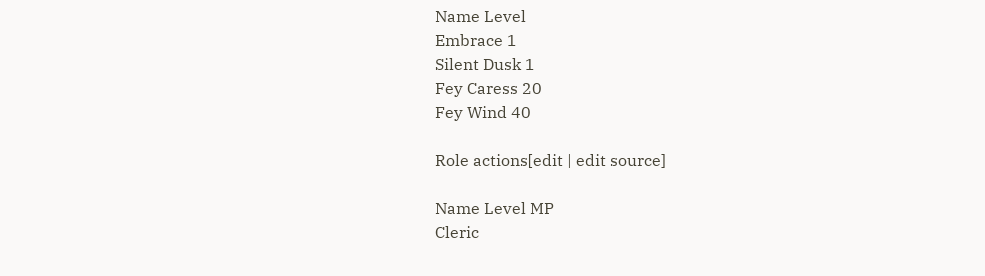Name Level
Embrace 1
Silent Dusk 1
Fey Caress 20
Fey Wind 40

Role actions[edit | edit source]

Name Level MP
Cleric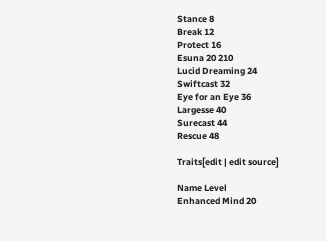Stance 8
Break 12
Protect 16
Esuna 20 210
Lucid Dreaming 24
Swiftcast 32
Eye for an Eye 36
Largesse 40
Surecast 44
Rescue 48

Traits[edit | edit source]

Name Level
Enhanced Mind 20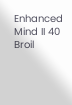Enhanced Mind II 40
Broil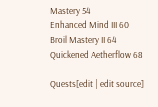Mastery 54
Enhanced Mind III 60
Broil Mastery II 64
Quickened Aetherflow 68

Quests[edit | edit source]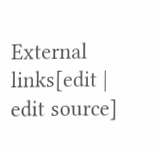External links[edit | edit source]